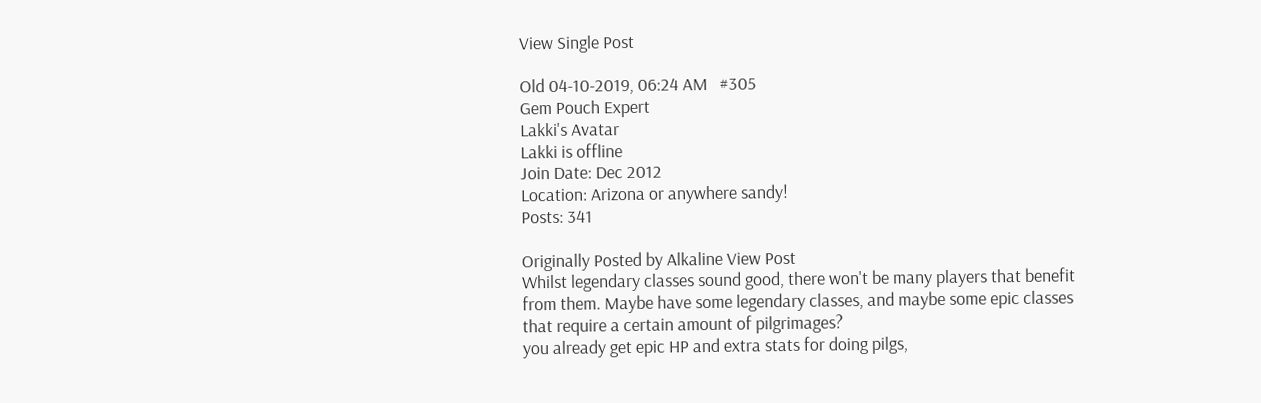View Single Post

Old 04-10-2019, 06:24 AM   #305
Gem Pouch Expert
Lakki's Avatar
Lakki is offline
Join Date: Dec 2012
Location: Arizona or anywhere sandy!
Posts: 341

Originally Posted by Alkaline View Post
Whilst legendary classes sound good, there won't be many players that benefit from them. Maybe have some legendary classes, and maybe some epic classes that require a certain amount of pilgrimages?
you already get epic HP and extra stats for doing pilgs,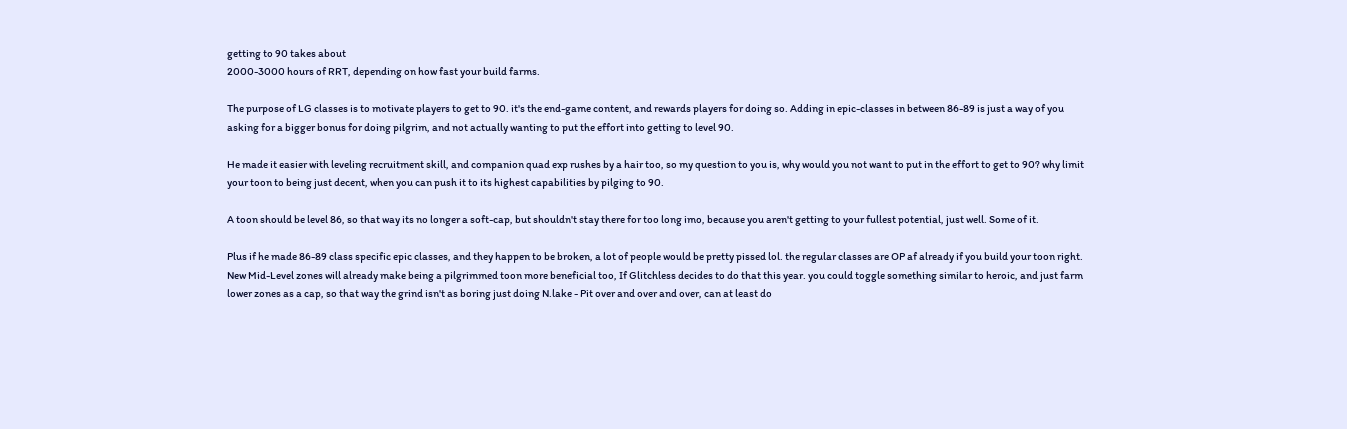getting to 90 takes about
2000-3000 hours of RRT, depending on how fast your build farms.

The purpose of LG classes is to motivate players to get to 90. it's the end-game content, and rewards players for doing so. Adding in epic-classes in between 86-89 is just a way of you asking for a bigger bonus for doing pilgrim, and not actually wanting to put the effort into getting to level 90.

He made it easier with leveling recruitment skill, and companion quad exp rushes by a hair too, so my question to you is, why would you not want to put in the effort to get to 90? why limit your toon to being just decent, when you can push it to its highest capabilities by pilging to 90.

A toon should be level 86, so that way its no longer a soft-cap, but shouldn't stay there for too long imo, because you aren't getting to your fullest potential, just well. Some of it.

Plus if he made 86-89 class specific epic classes, and they happen to be broken, a lot of people would be pretty pissed lol. the regular classes are OP af already if you build your toon right. New Mid-Level zones will already make being a pilgrimmed toon more beneficial too, If Glitchless decides to do that this year. you could toggle something similar to heroic, and just farm lower zones as a cap, so that way the grind isn't as boring just doing N.lake - Pit over and over and over, can at least do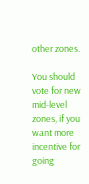other zones.

You should vote for new mid-level zones, if you want more incentive for going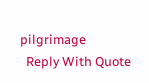pilgrimage
  Reply With Quote